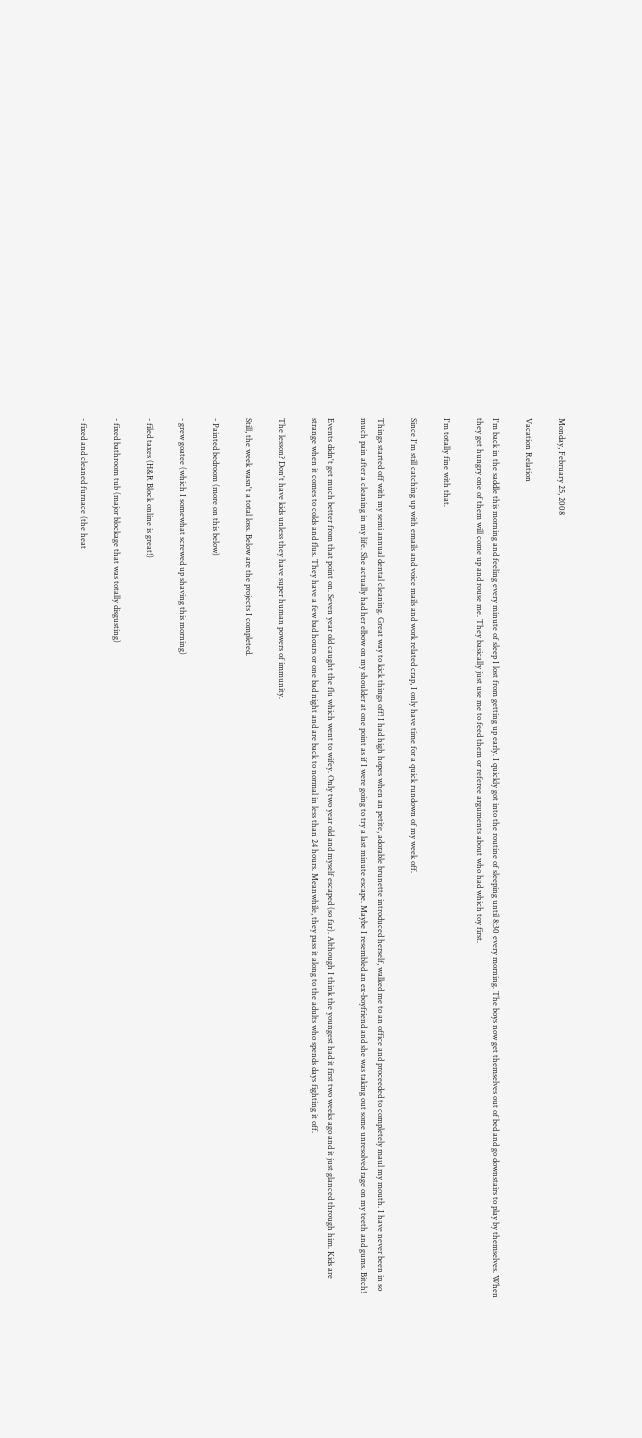Monday, February 25, 2008

Vacation Relation

I'm back in the saddle this morning and feeling every minute of sleep I lost from getting up early. I quickly got into the routine of sleeping until 8:30 every morning. The boys now get themselves out of bed and go downstairs to play by themselves. When they get hungry one of them will come up and rouse me. They basically just use me to feed them or referee arguments about who had which toy first.

I'm totally fine with that.

Since I'm still catching up with emails and voice mails and work related crap, I only have time for a quick rundown of my week off.

Things started off with my semi annual dental cleaning. Great way to kick things off! I had high hopes when an petite, adorable brunette introduced herself, walked me to an office and proceeded to completely maul my mouth. I have never been in so much pain after a cleaning in my life. She actually had her elbow on my shoulder at one point as if I were going to try a last minute escape. Maybe I resembled an ex-boyfriend and she was taking out some unresolved rage on my teeth and gums. Bitch!

Events didn't get much better from that point on. Seven year old caught the flu which went to wifey. Only two year old and myself escaped (so far). Although I think the youngest had it first two weeks ago and it just glanced through him. Kids are strange when it comes to colds and flus. They have a few bad hours or one bad night and are back to normal in less than 24 hours. Meanwhile, they pass it along to the adults who spends days fighting it off.

The lesson? Don't have kids unless they have super human powers of immunity.

Still, the week wasn't a total loss. Below are the projects I completed.

- Painted bedroom (more on this below)

- grew goatee (which I somewhat screwed up shaving this morning)

- filed taxes (H&R Block online is great!)

- fixed bathroom tub (major blockage that was totally disgusting)

- fixed and cleaned furnace (the heat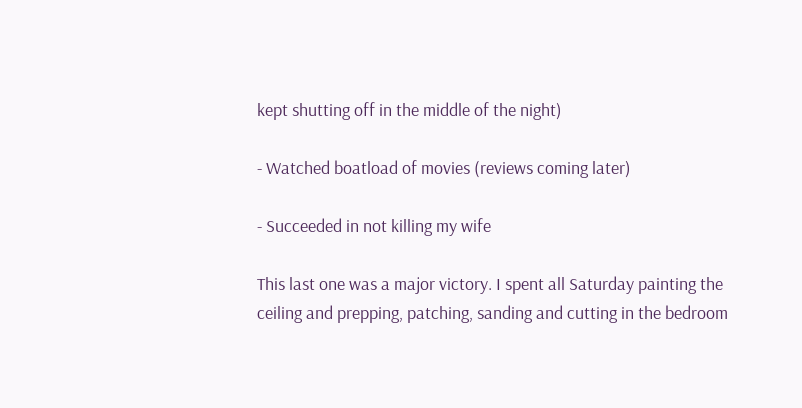kept shutting off in the middle of the night)

- Watched boatload of movies (reviews coming later)

- Succeeded in not killing my wife

This last one was a major victory. I spent all Saturday painting the ceiling and prepping, patching, sanding and cutting in the bedroom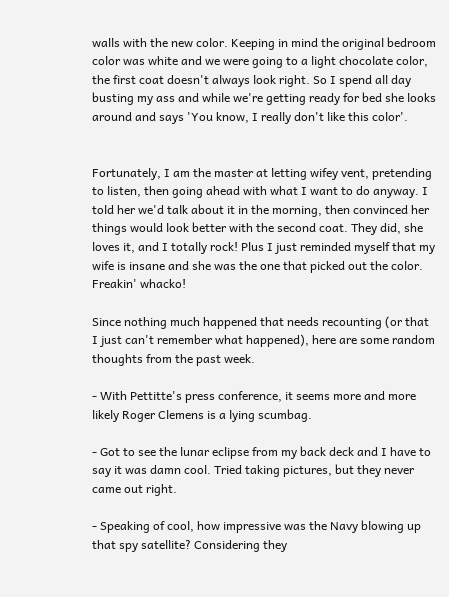walls with the new color. Keeping in mind the original bedroom color was white and we were going to a light chocolate color, the first coat doesn't always look right. So I spend all day busting my ass and while we're getting ready for bed she looks around and says 'You know, I really don't like this color'.


Fortunately, I am the master at letting wifey vent, pretending to listen, then going ahead with what I want to do anyway. I told her we'd talk about it in the morning, then convinced her things would look better with the second coat. They did, she loves it, and I totally rock! Plus I just reminded myself that my wife is insane and she was the one that picked out the color. Freakin' whacko!

Since nothing much happened that needs recounting (or that I just can't remember what happened), here are some random thoughts from the past week.

- With Pettitte's press conference, it seems more and more likely Roger Clemens is a lying scumbag.

- Got to see the lunar eclipse from my back deck and I have to say it was damn cool. Tried taking pictures, but they never came out right.

- Speaking of cool, how impressive was the Navy blowing up that spy satellite? Considering they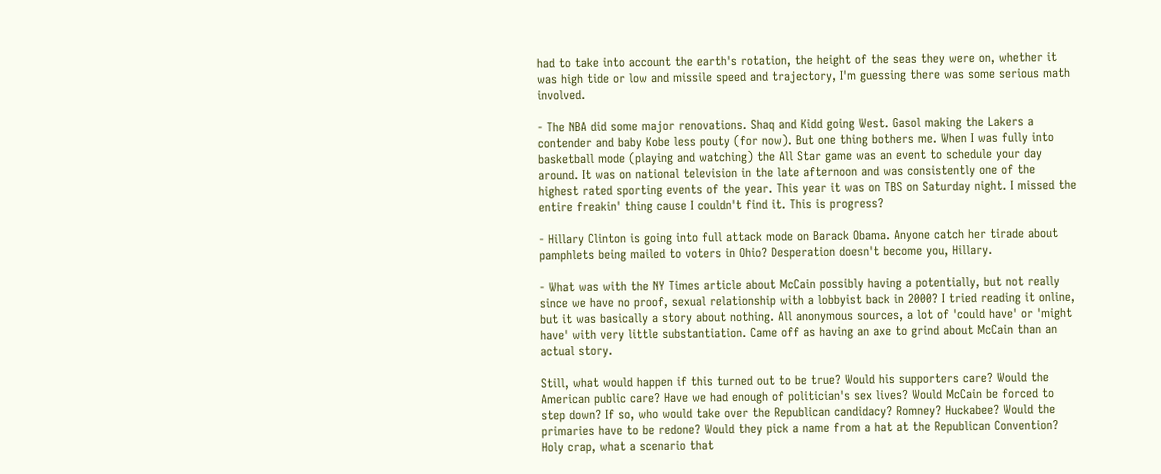had to take into account the earth's rotation, the height of the seas they were on, whether it was high tide or low and missile speed and trajectory, I'm guessing there was some serious math involved.

- The NBA did some major renovations. Shaq and Kidd going West. Gasol making the Lakers a contender and baby Kobe less pouty (for now). But one thing bothers me. When I was fully into basketball mode (playing and watching) the All Star game was an event to schedule your day around. It was on national television in the late afternoon and was consistently one of the highest rated sporting events of the year. This year it was on TBS on Saturday night. I missed the entire freakin' thing cause I couldn't find it. This is progress?

- Hillary Clinton is going into full attack mode on Barack Obama. Anyone catch her tirade about pamphlets being mailed to voters in Ohio? Desperation doesn't become you, Hillary.

- What was with the NY Times article about McCain possibly having a potentially, but not really since we have no proof, sexual relationship with a lobbyist back in 2000? I tried reading it online, but it was basically a story about nothing. All anonymous sources, a lot of 'could have' or 'might have' with very little substantiation. Came off as having an axe to grind about McCain than an actual story.

Still, what would happen if this turned out to be true? Would his supporters care? Would the American public care? Have we had enough of politician's sex lives? Would McCain be forced to step down? If so, who would take over the Republican candidacy? Romney? Huckabee? Would the primaries have to be redone? Would they pick a name from a hat at the Republican Convention? Holy crap, what a scenario that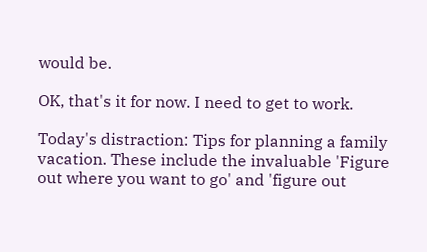would be.

OK, that's it for now. I need to get to work.

Today's distraction: Tips for planning a family vacation. These include the invaluable 'Figure out where you want to go' and 'figure out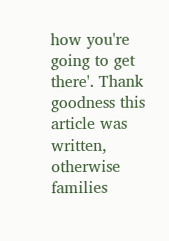how you're going to get there'. Thank goodness this article was written, otherwise families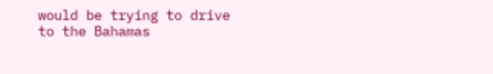would be trying to drive to the Bahamas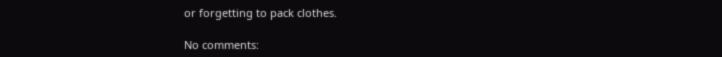or forgetting to pack clothes.

No comments: